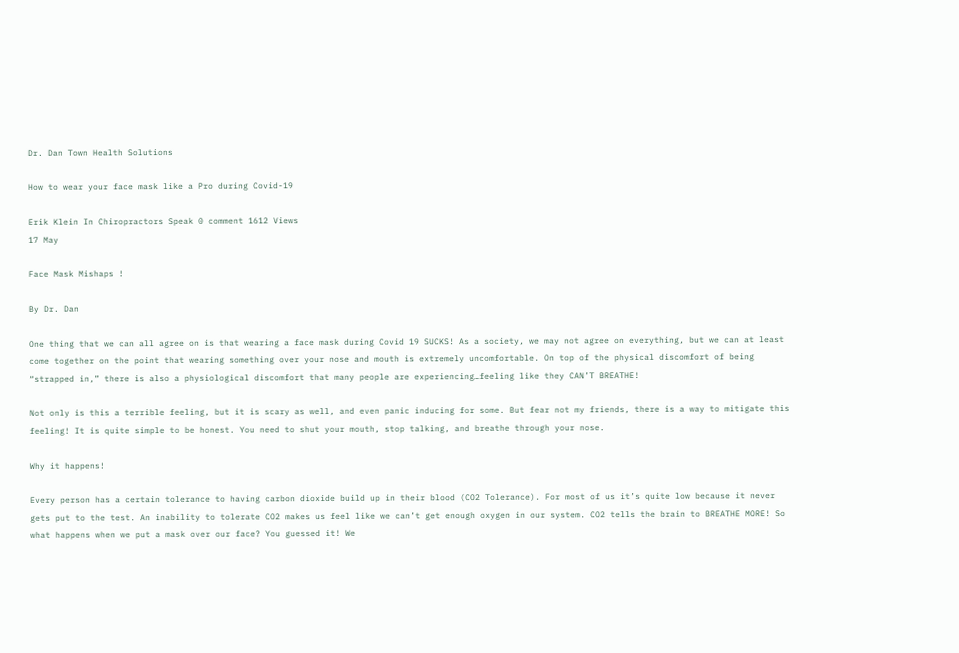Dr. Dan Town Health Solutions

How to wear your face mask like a Pro during Covid-19

Erik Klein In Chiropractors Speak 0 comment 1612 Views
17 May

Face Mask Mishaps !

By Dr. Dan

One thing that we can all agree on is that wearing a face mask during Covid 19 SUCKS! As a society, we may not agree on everything, but we can at least come together on the point that wearing something over your nose and mouth is extremely uncomfortable. On top of the physical discomfort of being “strapped in,” there is also a physiological discomfort that many people are experiencing…feeling like they CAN’T BREATHE!

Not only is this a terrible feeling, but it is scary as well, and even panic inducing for some. But fear not my friends, there is a way to mitigate this feeling! It is quite simple to be honest. You need to shut your mouth, stop talking, and breathe through your nose.

Why it happens!

Every person has a certain tolerance to having carbon dioxide build up in their blood (CO2 Tolerance). For most of us it’s quite low because it never gets put to the test. An inability to tolerate CO2 makes us feel like we can’t get enough oxygen in our system. CO2 tells the brain to BREATHE MORE! So what happens when we put a mask over our face? You guessed it! We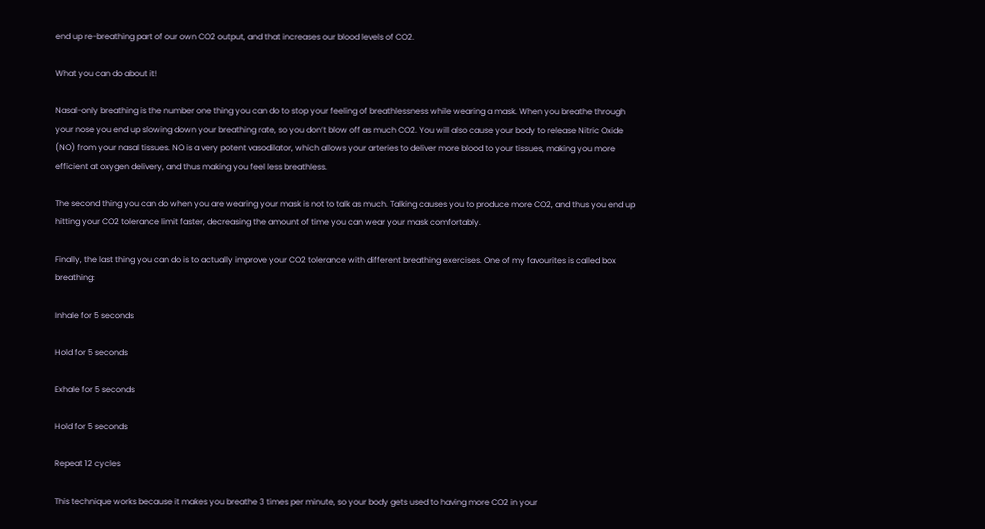end up re-breathing part of our own CO2 output, and that increases our blood levels of CO2.

What you can do about it!

Nasal-only breathing is the number one thing you can do to stop your feeling of breathlessness while wearing a mask. When you breathe through your nose you end up slowing down your breathing rate, so you don’t blow off as much CO2. You will also cause your body to release Nitric Oxide (NO) from your nasal tissues. NO is a very potent vasodilator, which allows your arteries to deliver more blood to your tissues, making you more efficient at oxygen delivery, and thus making you feel less breathless.

The second thing you can do when you are wearing your mask is not to talk as much. Talking causes you to produce more CO2, and thus you end up hitting your CO2 tolerance limit faster, decreasing the amount of time you can wear your mask comfortably.

Finally, the last thing you can do is to actually improve your CO2 tolerance with different breathing exercises. One of my favourites is called box breathing:

Inhale for 5 seconds

Hold for 5 seconds

Exhale for 5 seconds

Hold for 5 seconds

Repeat 12 cycles

This technique works because it makes you breathe 3 times per minute, so your body gets used to having more CO2 in your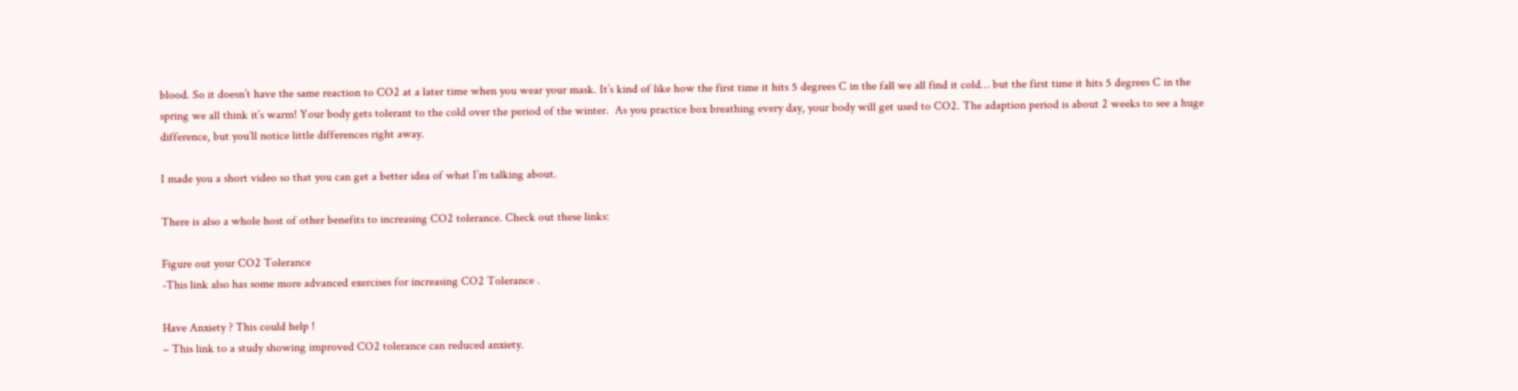blood. So it doesn’t have the same reaction to CO2 at a later time when you wear your mask. It’s kind of like how the first time it hits 5 degrees C in the fall we all find it cold… but the first time it hits 5 degrees C in the spring we all think it’s warm! Your body gets tolerant to the cold over the period of the winter.  As you practice box breathing every day, your body will get used to CO2. The adaption period is about 2 weeks to see a huge difference, but you’ll notice little differences right away.

I made you a short video so that you can get a better idea of what I’m talking about.

There is also a whole host of other benefits to increasing CO2 tolerance. Check out these links:

Figure out your CO2 Tolerance
-This link also has some more advanced exercises for increasing CO2 Tolerance .

Have Anxiety ? This could help !
– This link to a study showing improved CO2 tolerance can reduced anxiety.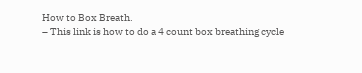How to Box Breath.
– This link is how to do a 4 count box breathing cycle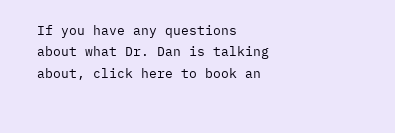If you have any questions about what Dr. Dan is talking about, click here to book an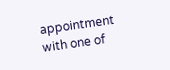appointment with one of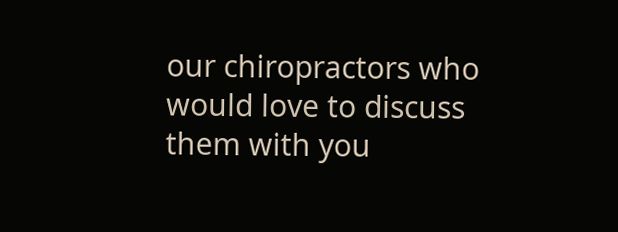our chiropractors who would love to discuss them with you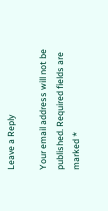Leave a Reply

Your email address will not be published. Required fields are marked *